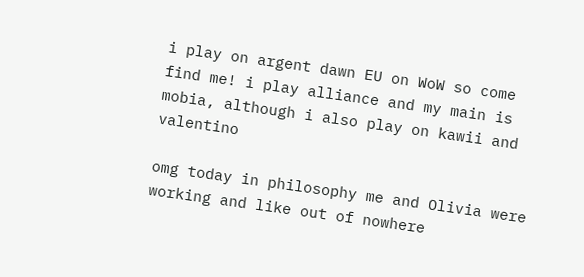i play on argent dawn EU on WoW so come find me! i play alliance and my main is mobia, although i also play on kawii and valentino

omg today in philosophy me and Olivia were working and like out of nowhere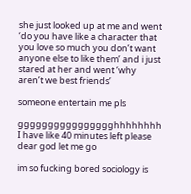she just looked up at me and went ‘do you have like a character that you love so much you don’t want anyone else to like them’ and i just stared at her and went ‘why aren’t we best friends’

someone entertain me pls

gggggggggggggggghhhhhhhh I have like 40 minutes left please dear god let me go

im so fucking bored sociology is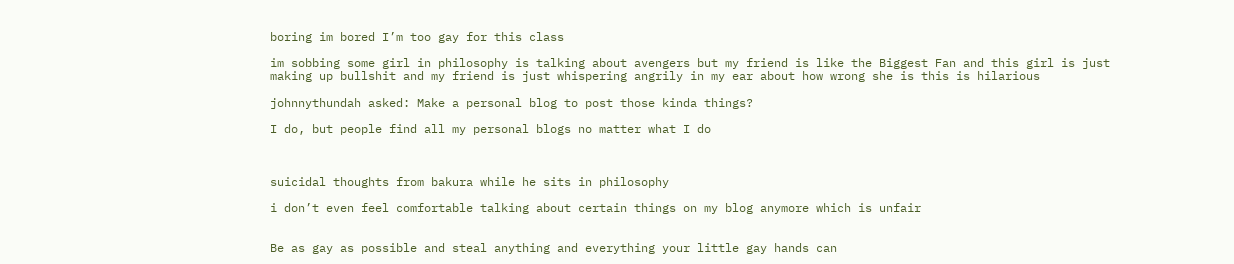boring im bored I’m too gay for this class

im sobbing some girl in philosophy is talking about avengers but my friend is like the Biggest Fan and this girl is just making up bullshit and my friend is just whispering angrily in my ear about how wrong she is this is hilarious

johnnythundah asked: Make a personal blog to post those kinda things?

I do, but people find all my personal blogs no matter what I do



suicidal thoughts from bakura while he sits in philosophy

i don’t even feel comfortable talking about certain things on my blog anymore which is unfair


Be as gay as possible and steal anything and everything your little gay hands can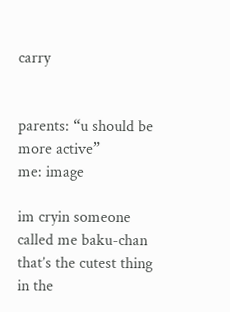carry


parents: “u should be more active”
me: image

im cryin someone called me baku-chan that’s the cutest thing in the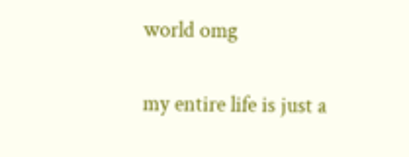world omg

my entire life is just a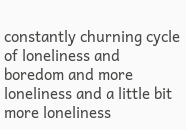constantly churning cycle of loneliness and boredom and more loneliness and a little bit more loneliness